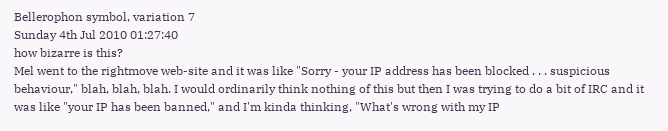Bellerophon symbol, variation 7
Sunday 4th Jul 2010 01:27:40
how bizarre is this?
Mel went to the rightmove web-site and it was like "Sorry - your IP address has been blocked . . . suspicious behaviour," blah, blah, blah. I would ordinarily think nothing of this but then I was trying to do a bit of IRC and it was like "your IP has been banned," and I'm kinda thinking, "What's wrong with my IP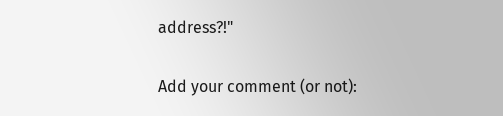address?!"

Add your comment (or not):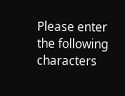Please enter the following characters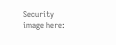Security image here: